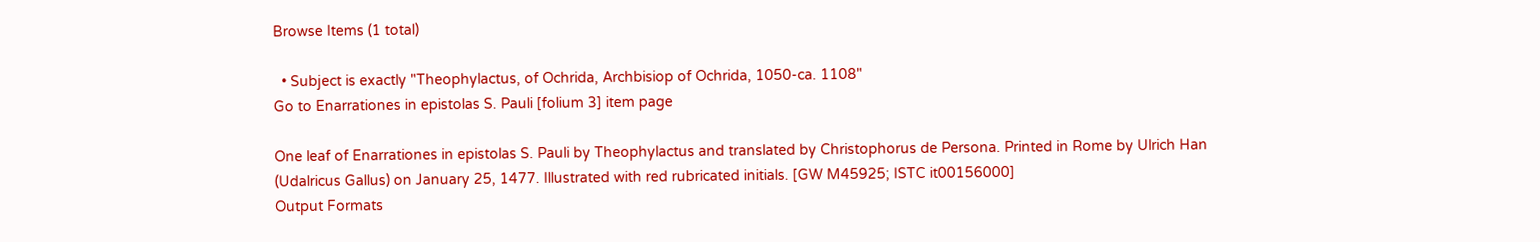Browse Items (1 total)

  • Subject is exactly "Theophylactus, of Ochrida, Archbisiop of Ochrida, 1050-ca. 1108"
Go to Enarrationes in epistolas S. Pauli [folium 3] item page

One leaf of Enarrationes in epistolas S. Pauli by Theophylactus and translated by Christophorus de Persona. Printed in Rome by Ulrich Han (Udalricus Gallus) on January 25, 1477. Illustrated with red rubricated initials. [GW M45925; ISTC it00156000]
Output Formats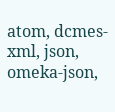atom, dcmes-xml, json, omeka-json,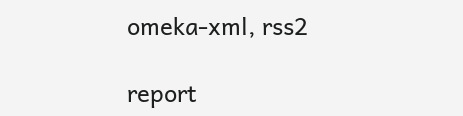omeka-xml, rss2

report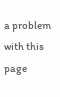a problem with this page